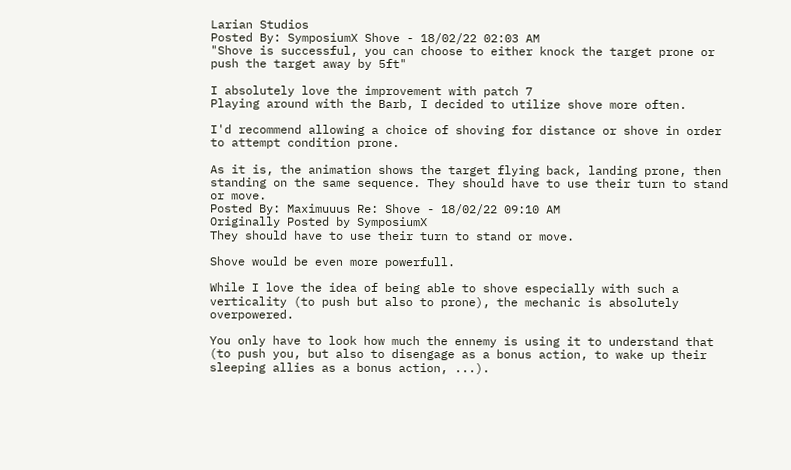Larian Studios
Posted By: SymposiumX Shove - 18/02/22 02:03 AM
"Shove is successful, you can choose to either knock the target prone or push the target away by 5ft"

I absolutely love the improvement with patch 7
Playing around with the Barb, I decided to utilize shove more often.

I'd recommend allowing a choice of shoving for distance or shove in order to attempt condition prone.

As it is, the animation shows the target flying back, landing prone, then standing on the same sequence. They should have to use their turn to stand or move.
Posted By: Maximuuus Re: Shove - 18/02/22 09:10 AM
Originally Posted by SymposiumX
They should have to use their turn to stand or move.

Shove would be even more powerfull.

While I love the idea of being able to shove especially with such a verticality (to push but also to prone), the mechanic is absolutely overpowered.

You only have to look how much the ennemy is using it to understand that (to push you, but also to disengage as a bonus action, to wake up their sleeping allies as a bonus action, ...).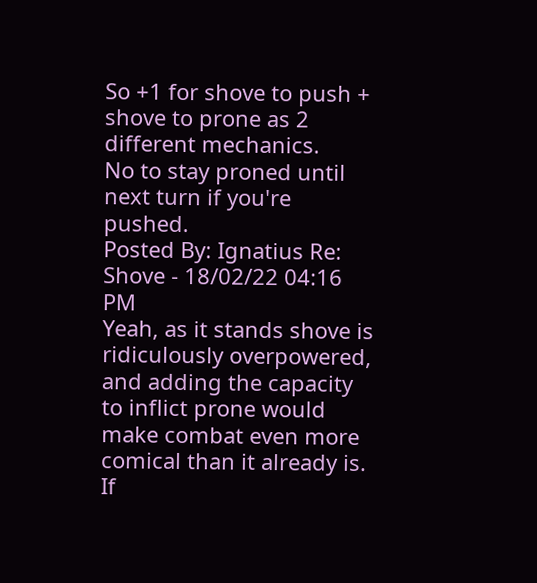So +1 for shove to push + shove to prone as 2 different mechanics.
No to stay proned until next turn if you're pushed.
Posted By: Ignatius Re: Shove - 18/02/22 04:16 PM
Yeah, as it stands shove is ridiculously overpowered, and adding the capacity to inflict prone would make combat even more comical than it already is. If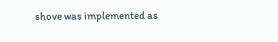shove was implemented as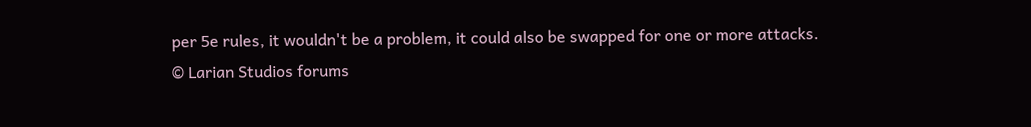per 5e rules, it wouldn't be a problem, it could also be swapped for one or more attacks.
© Larian Studios forums